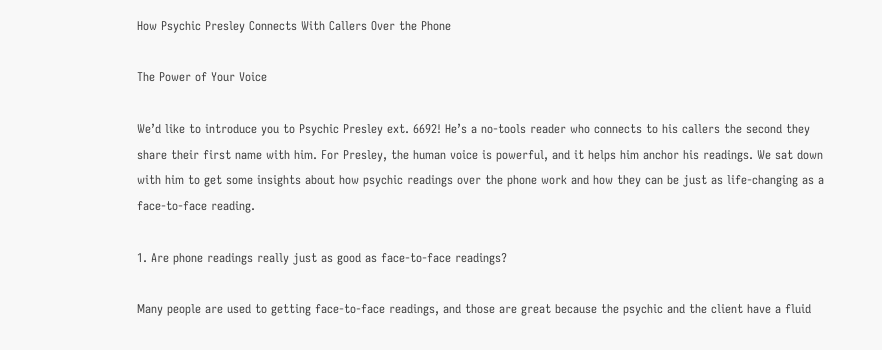How Psychic Presley Connects With Callers Over the Phone

The Power of Your Voice

We’d like to introduce you to Psychic Presley ext. 6692! He’s a no-tools reader who connects to his callers the second they share their first name with him. For Presley, the human voice is powerful, and it helps him anchor his readings. We sat down with him to get some insights about how psychic readings over the phone work and how they can be just as life-changing as a face-to-face reading.

1. Are phone readings really just as good as face-to-face readings?

Many people are used to getting face-to-face readings, and those are great because the psychic and the client have a fluid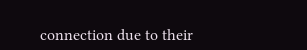connection due to their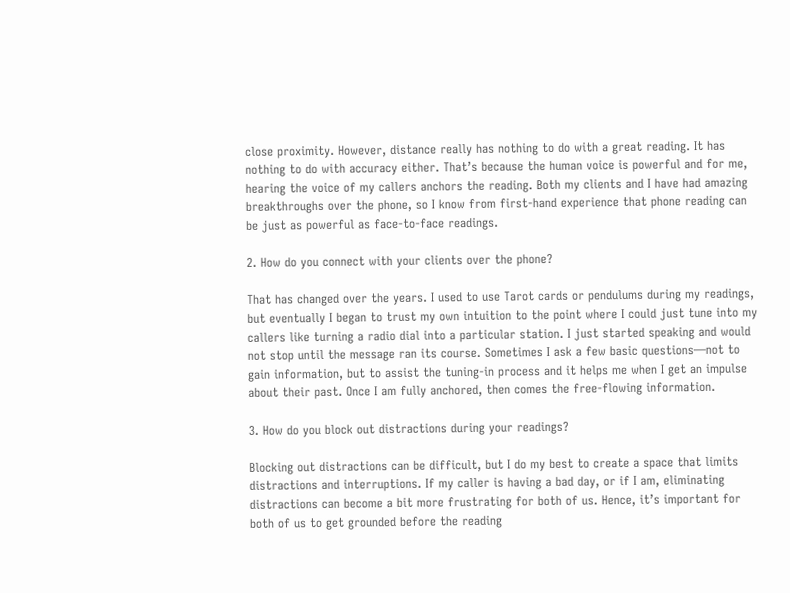close proximity. However, distance really has nothing to do with a great reading. It has nothing to do with accuracy either. That’s because the human voice is powerful and for me, hearing the voice of my callers anchors the reading. Both my clients and I have had amazing breakthroughs over the phone, so I know from first-hand experience that phone reading can be just as powerful as face-to-face readings.

2. How do you connect with your clients over the phone?

That has changed over the years. I used to use Tarot cards or pendulums during my readings, but eventually I began to trust my own intuition to the point where I could just tune into my callers like turning a radio dial into a particular station. I just started speaking and would not stop until the message ran its course. Sometimes I ask a few basic questions—not to gain information, but to assist the tuning-in process and it helps me when I get an impulse about their past. Once I am fully anchored, then comes the free-flowing information.

3. How do you block out distractions during your readings?

Blocking out distractions can be difficult, but I do my best to create a space that limits distractions and interruptions. If my caller is having a bad day, or if I am, eliminating distractions can become a bit more frustrating for both of us. Hence, it’s important for both of us to get grounded before the reading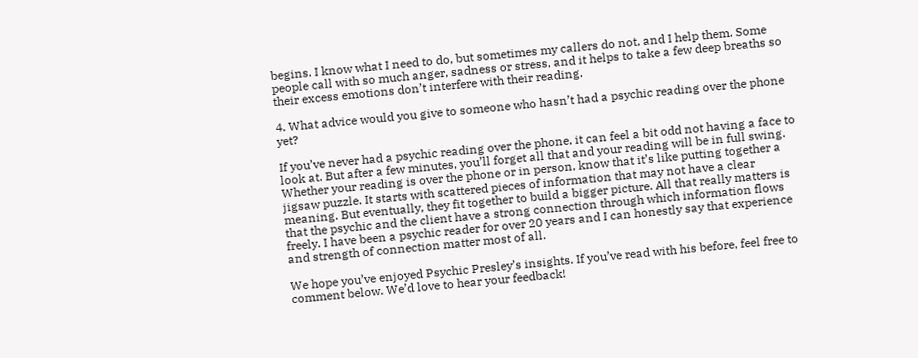begins. I know what I need to do, but sometimes my callers do not, and I help them. Some people call with so much anger, sadness or stress, and it helps to take a few deep breaths so their excess emotions don’t interfere with their reading.

4. What advice would you give to someone who hasn’t had a psychic reading over the phone yet?

If you’ve never had a psychic reading over the phone, it can feel a bit odd not having a face to look at. But after a few minutes, you’ll forget all that and your reading will be in full swing. Whether your reading is over the phone or in person, know that it’s like putting together a jigsaw puzzle. It starts with scattered pieces of information that may not have a clear meaning. But eventually, they fit together to build a bigger picture. All that really matters is that the psychic and the client have a strong connection through which information flows freely. I have been a psychic reader for over 20 years and I can honestly say that experience and strength of connection matter most of all.

We hope you’ve enjoyed Psychic Presley’s insights. If you’ve read with his before, feel free to comment below. We’d love to hear your feedback!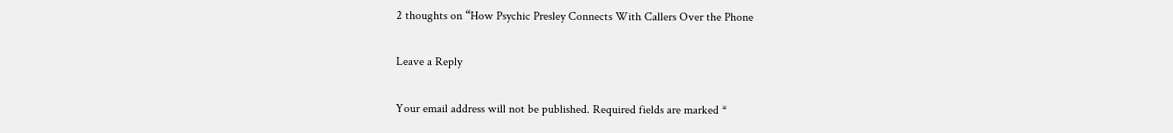2 thoughts on “How Psychic Presley Connects With Callers Over the Phone

Leave a Reply

Your email address will not be published. Required fields are marked *